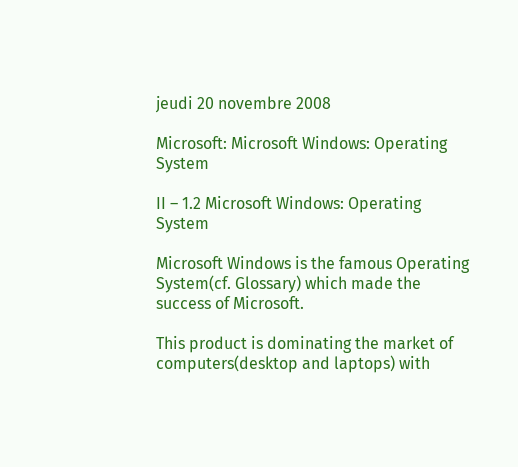jeudi 20 novembre 2008

Microsoft: Microsoft Windows: Operating System

II – 1.2 Microsoft Windows: Operating System

Microsoft Windows is the famous Operating System(cf. Glossary) which made the success of Microsoft.

This product is dominating the market of computers(desktop and laptops) with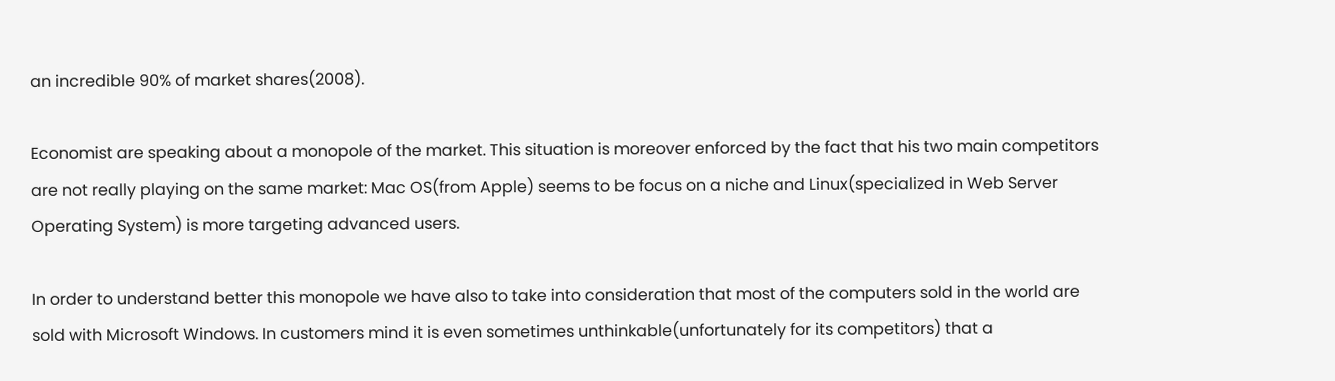an incredible 90% of market shares(2008).

Economist are speaking about a monopole of the market. This situation is moreover enforced by the fact that his two main competitors are not really playing on the same market: Mac OS(from Apple) seems to be focus on a niche and Linux(specialized in Web Server Operating System) is more targeting advanced users.

In order to understand better this monopole we have also to take into consideration that most of the computers sold in the world are sold with Microsoft Windows. In customers mind it is even sometimes unthinkable(unfortunately for its competitors) that a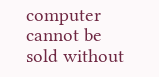computer cannot be sold without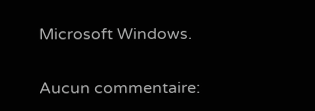Microsoft Windows.

Aucun commentaire: